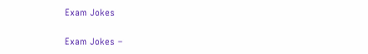Exam Jokes

Exam Jokes –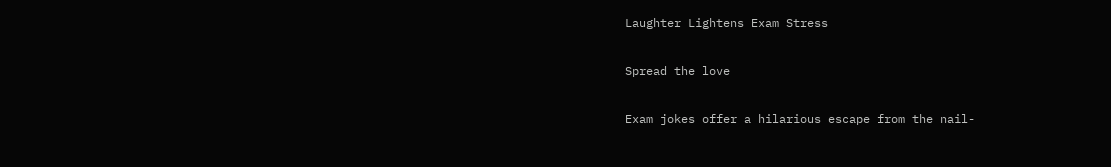Laughter Lightens Exam Stress

Spread the love

Exam jokes offer a hilarious escape from the nail-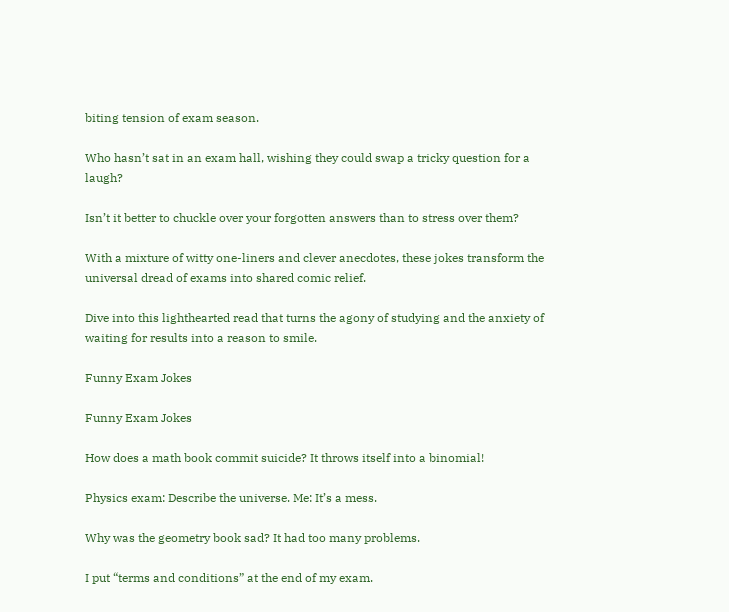biting tension of exam season.

Who hasn’t sat in an exam hall, wishing they could swap a tricky question for a laugh?

Isn’t it better to chuckle over your forgotten answers than to stress over them?

With a mixture of witty one-liners and clever anecdotes, these jokes transform the universal dread of exams into shared comic relief.

Dive into this lighthearted read that turns the agony of studying and the anxiety of waiting for results into a reason to smile.

Funny Exam Jokes

Funny Exam Jokes

How does a math book commit suicide? It throws itself into a binomial!

Physics exam: Describe the universe. Me: It’s a mess.

Why was the geometry book sad? It had too many problems.

I put “terms and conditions” at the end of my exam.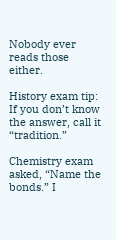Nobody ever reads those either.

History exam tip: If you don’t know the answer, call it “tradition.”

Chemistry exam asked, “Name the bonds.” I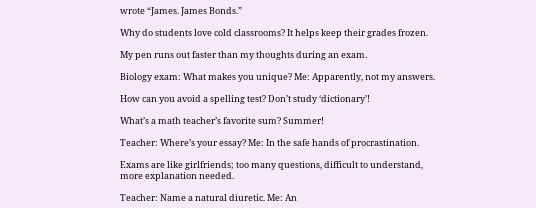wrote “James. James Bonds.”

Why do students love cold classrooms? It helps keep their grades frozen.

My pen runs out faster than my thoughts during an exam.

Biology exam: What makes you unique? Me: Apparently, not my answers.

How can you avoid a spelling test? Don’t study ‘dictionary’!

What’s a math teacher’s favorite sum? Summer!

Teacher: Where’s your essay? Me: In the safe hands of procrastination.

Exams are like girlfriends; too many questions, difficult to understand, more explanation needed.

Teacher: Name a natural diuretic. Me: An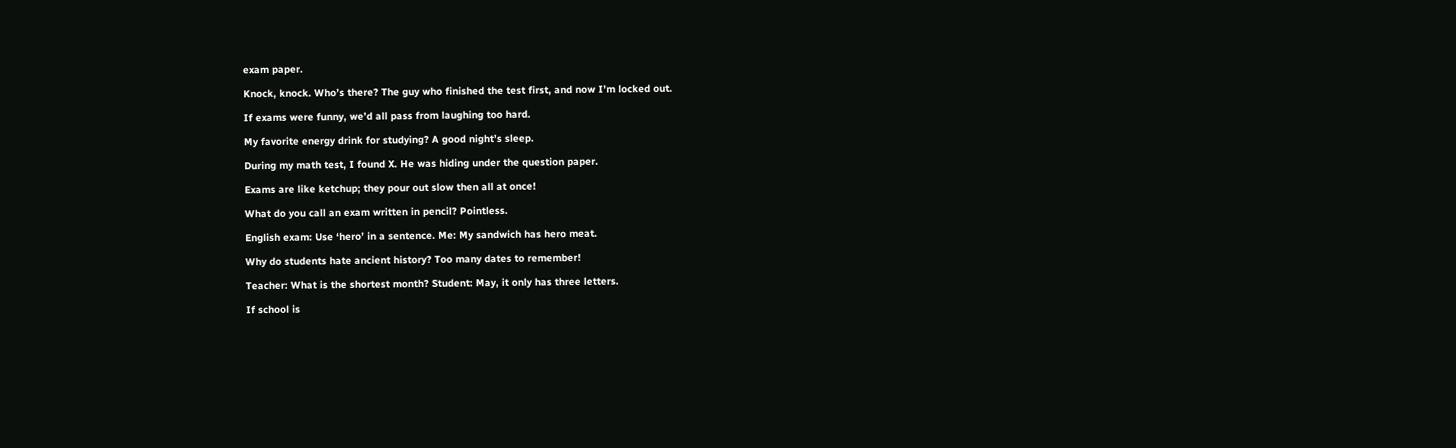exam paper.

Knock, knock. Who’s there? The guy who finished the test first, and now I’m locked out.

If exams were funny, we’d all pass from laughing too hard.

My favorite energy drink for studying? A good night’s sleep.

During my math test, I found X. He was hiding under the question paper.

Exams are like ketchup; they pour out slow then all at once!

What do you call an exam written in pencil? Pointless.

English exam: Use ‘hero’ in a sentence. Me: My sandwich has hero meat.

Why do students hate ancient history? Too many dates to remember!

Teacher: What is the shortest month? Student: May, it only has three letters.

If school is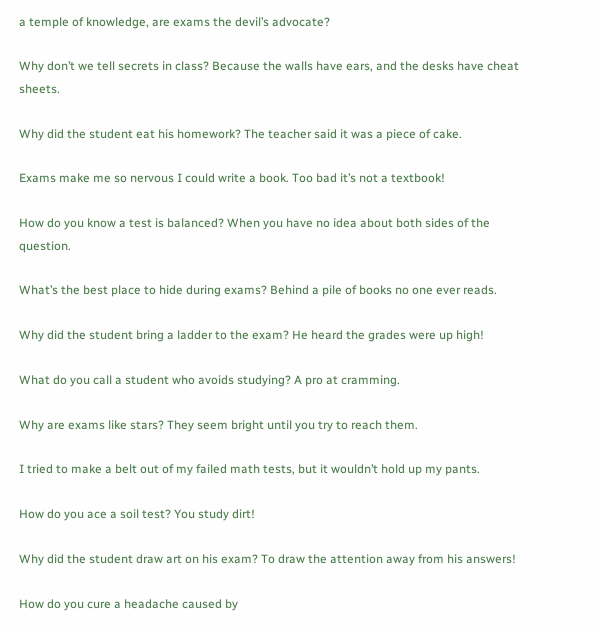a temple of knowledge, are exams the devil’s advocate?

Why don’t we tell secrets in class? Because the walls have ears, and the desks have cheat sheets.

Why did the student eat his homework? The teacher said it was a piece of cake.

Exams make me so nervous I could write a book. Too bad it’s not a textbook!

How do you know a test is balanced? When you have no idea about both sides of the question.

What’s the best place to hide during exams? Behind a pile of books no one ever reads.

Why did the student bring a ladder to the exam? He heard the grades were up high!

What do you call a student who avoids studying? A pro at cramming.

Why are exams like stars? They seem bright until you try to reach them.

I tried to make a belt out of my failed math tests, but it wouldn’t hold up my pants.

How do you ace a soil test? You study dirt!

Why did the student draw art on his exam? To draw the attention away from his answers!

How do you cure a headache caused by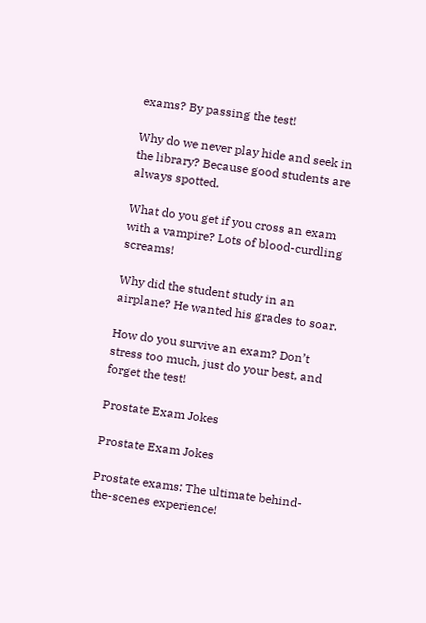exams? By passing the test!

Why do we never play hide and seek in the library? Because good students are always spotted.

What do you get if you cross an exam with a vampire? Lots of blood-curdling screams!

Why did the student study in an airplane? He wanted his grades to soar.

How do you survive an exam? Don’t stress too much, just do your best, and forget the test!

Prostate Exam Jokes

Prostate Exam Jokes

Prostate exams: The ultimate behind-the-scenes experience!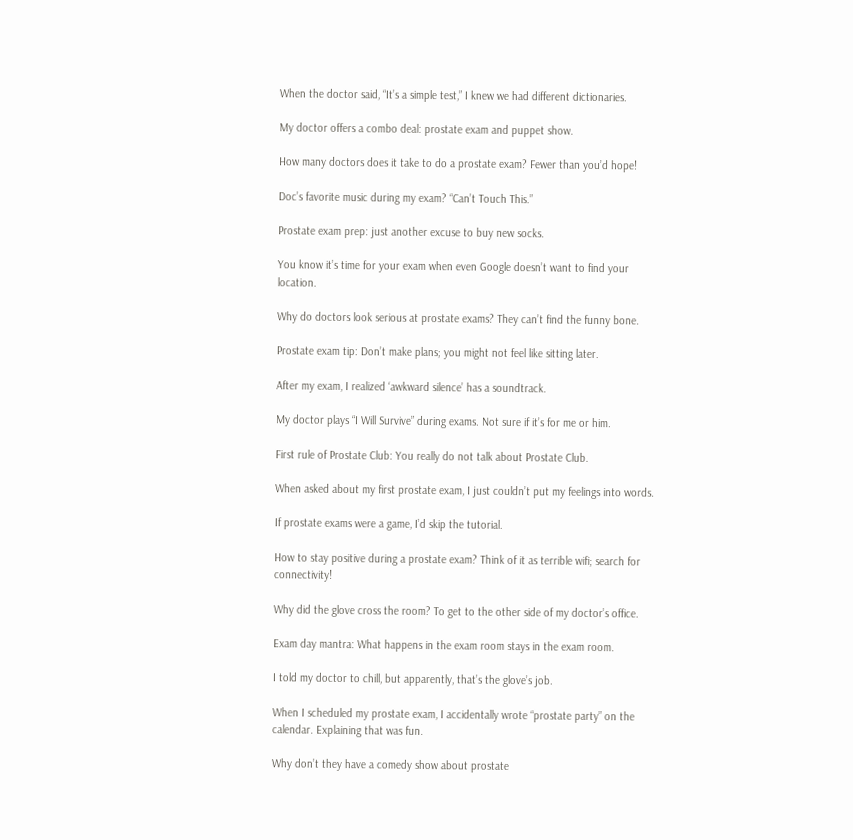When the doctor said, “It’s a simple test,” I knew we had different dictionaries.

My doctor offers a combo deal: prostate exam and puppet show.

How many doctors does it take to do a prostate exam? Fewer than you’d hope!

Doc’s favorite music during my exam? “Can’t Touch This.”

Prostate exam prep: just another excuse to buy new socks.

You know it’s time for your exam when even Google doesn’t want to find your location.

Why do doctors look serious at prostate exams? They can’t find the funny bone.

Prostate exam tip: Don’t make plans; you might not feel like sitting later.

After my exam, I realized ‘awkward silence’ has a soundtrack.

My doctor plays “I Will Survive” during exams. Not sure if it’s for me or him.

First rule of Prostate Club: You really do not talk about Prostate Club.

When asked about my first prostate exam, I just couldn’t put my feelings into words.

If prostate exams were a game, I’d skip the tutorial.

How to stay positive during a prostate exam? Think of it as terrible wifi; search for connectivity!

Why did the glove cross the room? To get to the other side of my doctor’s office.

Exam day mantra: What happens in the exam room stays in the exam room.

I told my doctor to chill, but apparently, that’s the glove’s job.

When I scheduled my prostate exam, I accidentally wrote “prostate party” on the calendar. Explaining that was fun.

Why don’t they have a comedy show about prostate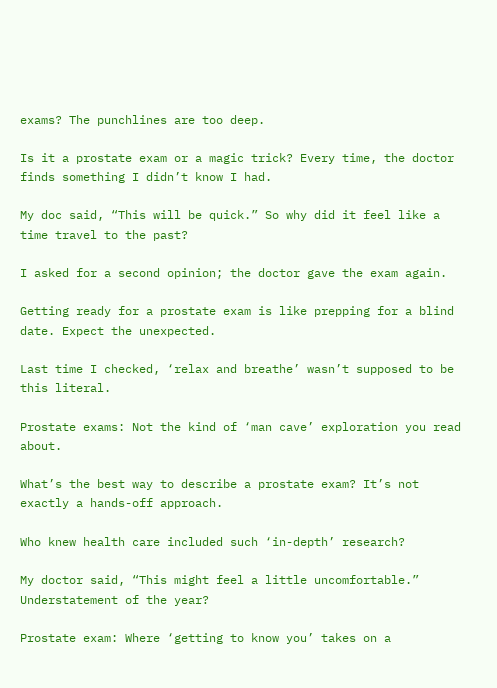exams? The punchlines are too deep.

Is it a prostate exam or a magic trick? Every time, the doctor finds something I didn’t know I had.

My doc said, “This will be quick.” So why did it feel like a time travel to the past?

I asked for a second opinion; the doctor gave the exam again.

Getting ready for a prostate exam is like prepping for a blind date. Expect the unexpected.

Last time I checked, ‘relax and breathe’ wasn’t supposed to be this literal.

Prostate exams: Not the kind of ‘man cave’ exploration you read about.

What’s the best way to describe a prostate exam? It’s not exactly a hands-off approach.

Who knew health care included such ‘in-depth’ research?

My doctor said, “This might feel a little uncomfortable.” Understatement of the year?

Prostate exam: Where ‘getting to know you’ takes on a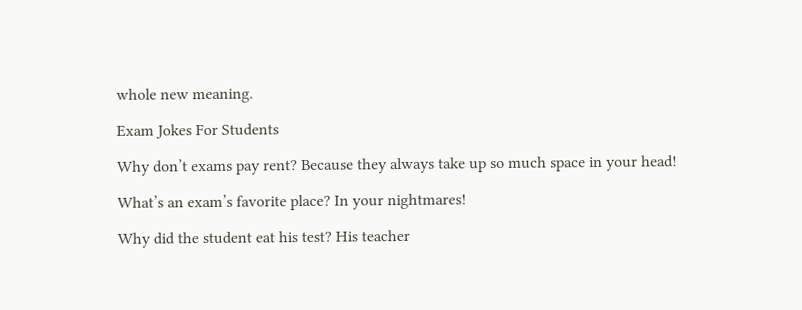whole new meaning.

Exam Jokes For Students

Why don’t exams pay rent? Because they always take up so much space in your head!

What’s an exam’s favorite place? In your nightmares!

Why did the student eat his test? His teacher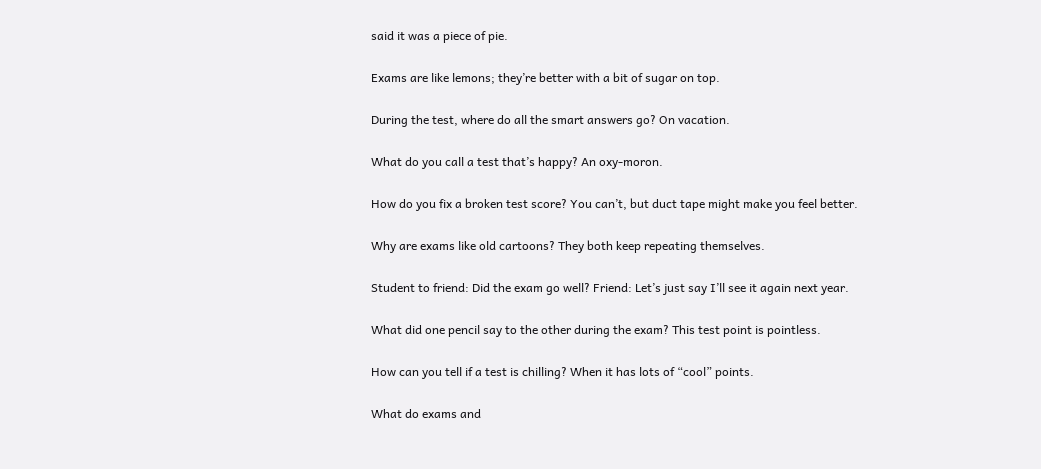said it was a piece of pie.

Exams are like lemons; they’re better with a bit of sugar on top.

During the test, where do all the smart answers go? On vacation.

What do you call a test that’s happy? An oxy-moron.

How do you fix a broken test score? You can’t, but duct tape might make you feel better.

Why are exams like old cartoons? They both keep repeating themselves.

Student to friend: Did the exam go well? Friend: Let’s just say I’ll see it again next year.

What did one pencil say to the other during the exam? This test point is pointless.

How can you tell if a test is chilling? When it has lots of “cool” points.

What do exams and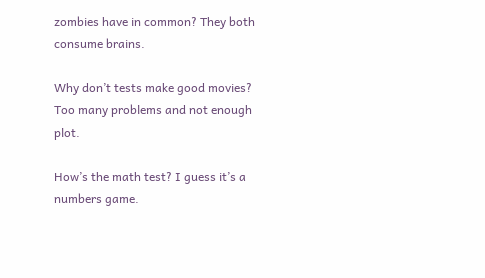zombies have in common? They both consume brains.

Why don’t tests make good movies? Too many problems and not enough plot.

How’s the math test? I guess it’s a numbers game.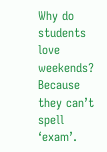Why do students love weekends? Because they can’t spell ‘exam’.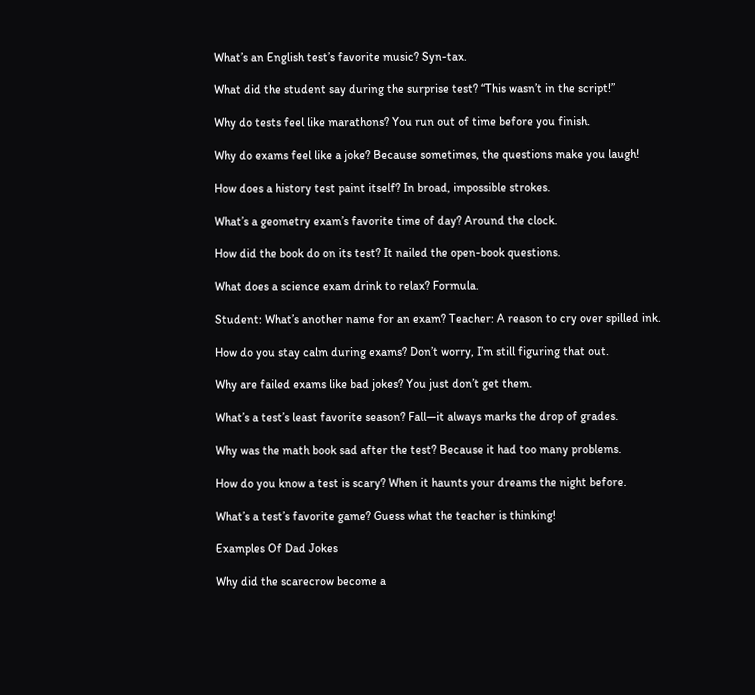What’s an English test’s favorite music? Syn-tax.

What did the student say during the surprise test? “This wasn’t in the script!”

Why do tests feel like marathons? You run out of time before you finish.

Why do exams feel like a joke? Because sometimes, the questions make you laugh!

How does a history test paint itself? In broad, impossible strokes.

What’s a geometry exam’s favorite time of day? Around the clock.

How did the book do on its test? It nailed the open-book questions.

What does a science exam drink to relax? Formula.

Student: What’s another name for an exam? Teacher: A reason to cry over spilled ink.

How do you stay calm during exams? Don’t worry, I’m still figuring that out.

Why are failed exams like bad jokes? You just don’t get them.

What’s a test’s least favorite season? Fall—it always marks the drop of grades.

Why was the math book sad after the test? Because it had too many problems.

How do you know a test is scary? When it haunts your dreams the night before.

What’s a test’s favorite game? Guess what the teacher is thinking!

Examples Of Dad Jokes

Why did the scarecrow become a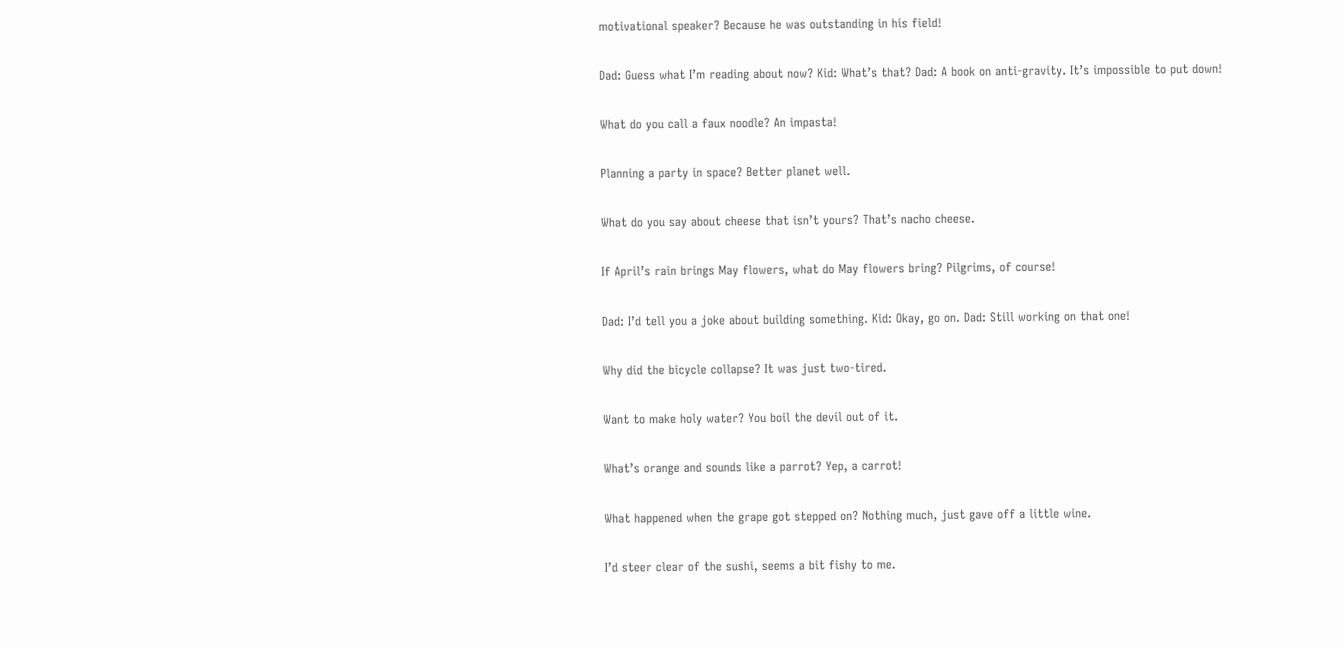motivational speaker? Because he was outstanding in his field!

Dad: Guess what I’m reading about now? Kid: What’s that? Dad: A book on anti-gravity. It’s impossible to put down!

What do you call a faux noodle? An impasta!

Planning a party in space? Better planet well.

What do you say about cheese that isn’t yours? That’s nacho cheese.

If April’s rain brings May flowers, what do May flowers bring? Pilgrims, of course!

Dad: I’d tell you a joke about building something. Kid: Okay, go on. Dad: Still working on that one!

Why did the bicycle collapse? It was just two-tired.

Want to make holy water? You boil the devil out of it.

What’s orange and sounds like a parrot? Yep, a carrot!

What happened when the grape got stepped on? Nothing much, just gave off a little wine.

I’d steer clear of the sushi, seems a bit fishy to me.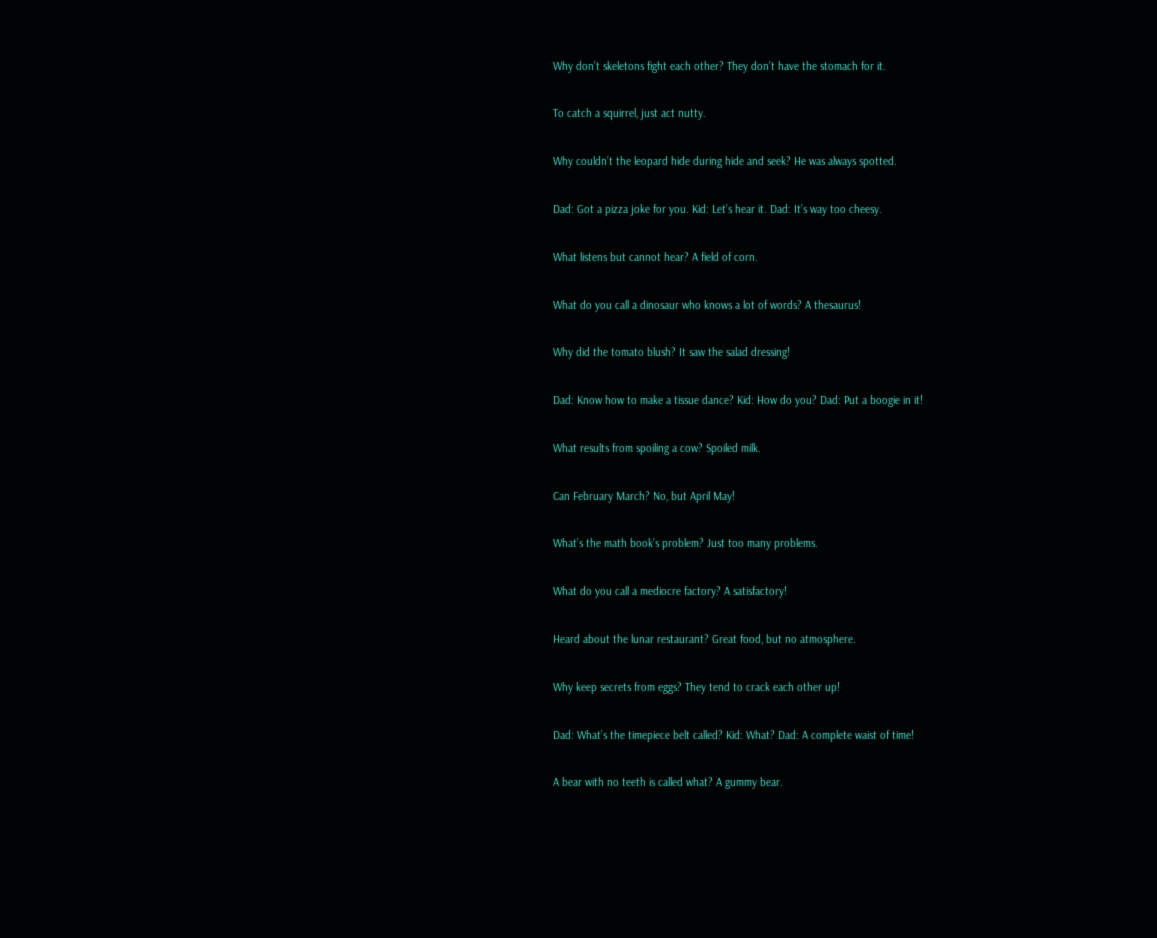Why don’t skeletons fight each other? They don’t have the stomach for it.

To catch a squirrel, just act nutty.

Why couldn’t the leopard hide during hide and seek? He was always spotted.

Dad: Got a pizza joke for you. Kid: Let’s hear it. Dad: It’s way too cheesy.

What listens but cannot hear? A field of corn.

What do you call a dinosaur who knows a lot of words? A thesaurus!

Why did the tomato blush? It saw the salad dressing!

Dad: Know how to make a tissue dance? Kid: How do you? Dad: Put a boogie in it!

What results from spoiling a cow? Spoiled milk.

Can February March? No, but April May!

What’s the math book’s problem? Just too many problems.

What do you call a mediocre factory? A satisfactory!

Heard about the lunar restaurant? Great food, but no atmosphere.

Why keep secrets from eggs? They tend to crack each other up!

Dad: What’s the timepiece belt called? Kid: What? Dad: A complete waist of time!

A bear with no teeth is called what? A gummy bear.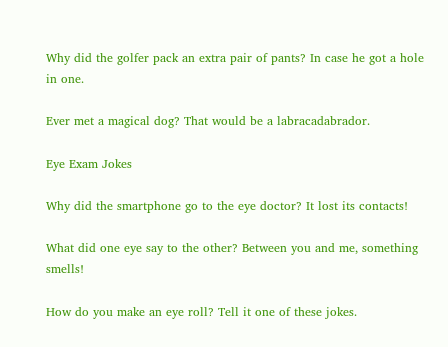Why did the golfer pack an extra pair of pants? In case he got a hole in one.

Ever met a magical dog? That would be a labracadabrador.

Eye Exam Jokes

Why did the smartphone go to the eye doctor? It lost its contacts!

What did one eye say to the other? Between you and me, something smells!

How do you make an eye roll? Tell it one of these jokes.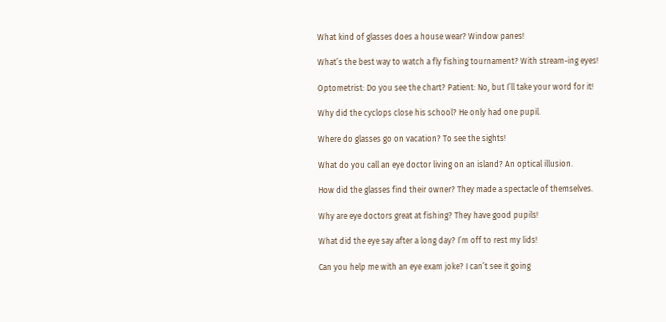What kind of glasses does a house wear? Window panes!

What’s the best way to watch a fly fishing tournament? With stream-ing eyes!

Optometrist: Do you see the chart? Patient: No, but I’ll take your word for it!

Why did the cyclops close his school? He only had one pupil.

Where do glasses go on vacation? To see the sights!

What do you call an eye doctor living on an island? An optical illusion.

How did the glasses find their owner? They made a spectacle of themselves.

Why are eye doctors great at fishing? They have good pupils!

What did the eye say after a long day? I’m off to rest my lids!

Can you help me with an eye exam joke? I can’t see it going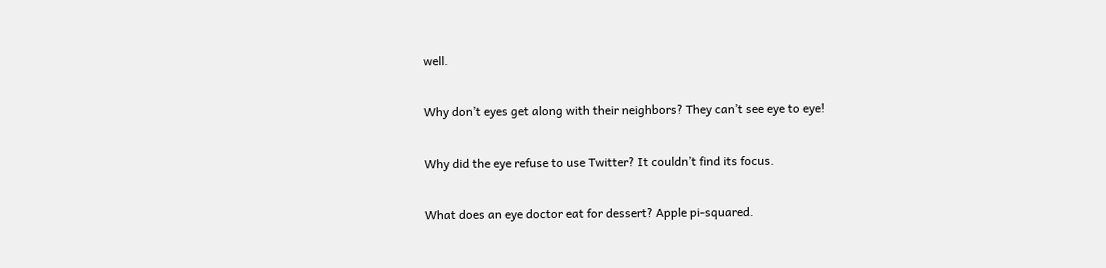well.

Why don’t eyes get along with their neighbors? They can’t see eye to eye!

Why did the eye refuse to use Twitter? It couldn’t find its focus.

What does an eye doctor eat for dessert? Apple pi-squared.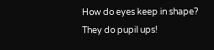How do eyes keep in shape? They do pupil ups!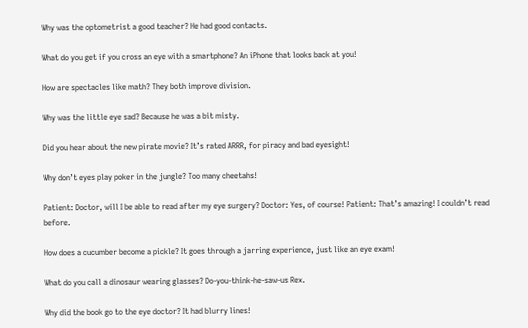Why was the optometrist a good teacher? He had good contacts.

What do you get if you cross an eye with a smartphone? An iPhone that looks back at you!

How are spectacles like math? They both improve division.

Why was the little eye sad? Because he was a bit misty.

Did you hear about the new pirate movie? It’s rated ARRR, for piracy and bad eyesight!

Why don’t eyes play poker in the jungle? Too many cheetahs!

Patient: Doctor, will I be able to read after my eye surgery? Doctor: Yes, of course! Patient: That’s amazing! I couldn’t read before.

How does a cucumber become a pickle? It goes through a jarring experience, just like an eye exam!

What do you call a dinosaur wearing glasses? Do-you-think-he-saw-us Rex.

Why did the book go to the eye doctor? It had blurry lines!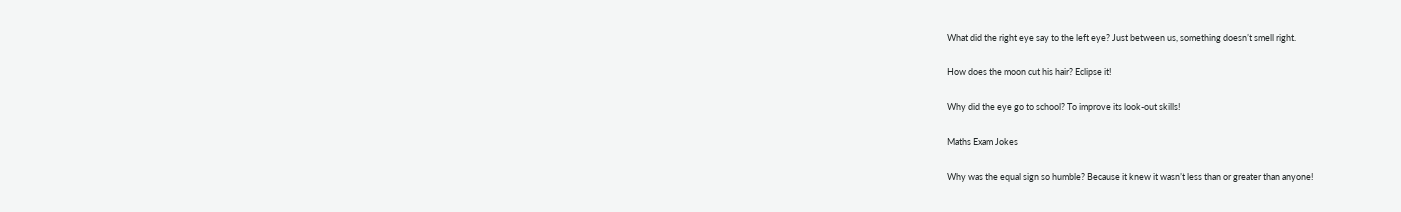What did the right eye say to the left eye? Just between us, something doesn’t smell right.

How does the moon cut his hair? Eclipse it!

Why did the eye go to school? To improve its look-out skills!

Maths Exam Jokes

Why was the equal sign so humble? Because it knew it wasn’t less than or greater than anyone!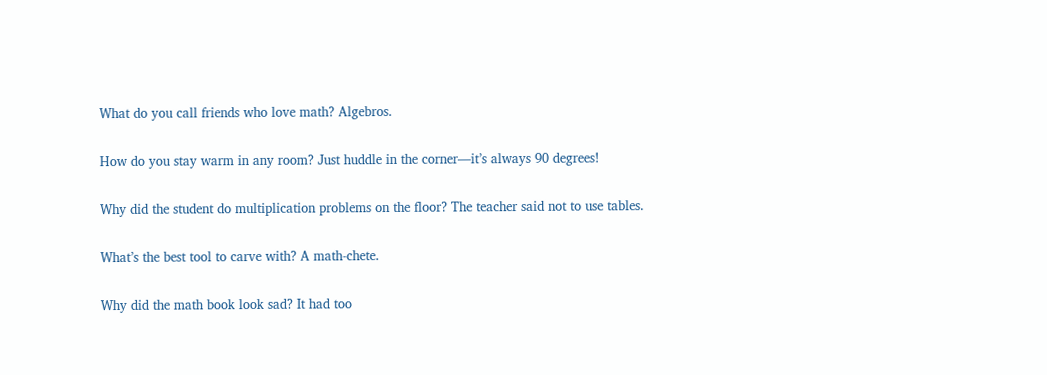What do you call friends who love math? Algebros.

How do you stay warm in any room? Just huddle in the corner—it’s always 90 degrees!

Why did the student do multiplication problems on the floor? The teacher said not to use tables.

What’s the best tool to carve with? A math-chete.

Why did the math book look sad? It had too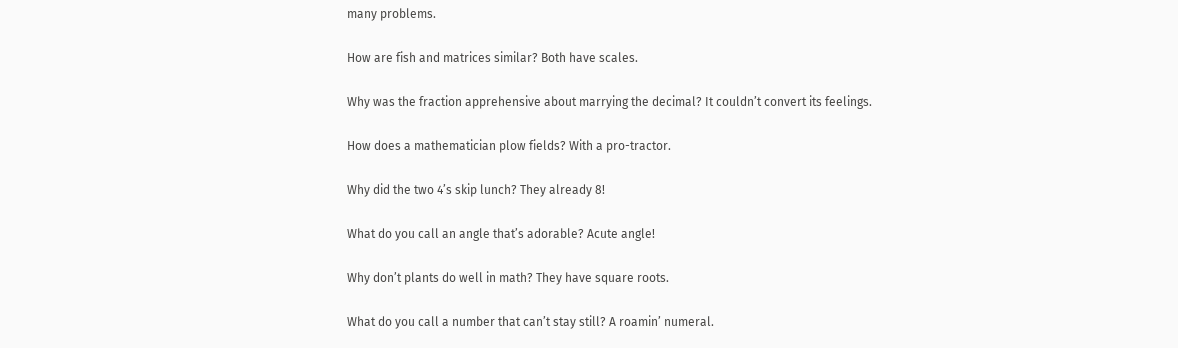many problems.

How are fish and matrices similar? Both have scales.

Why was the fraction apprehensive about marrying the decimal? It couldn’t convert its feelings.

How does a mathematician plow fields? With a pro-tractor.

Why did the two 4’s skip lunch? They already 8!

What do you call an angle that’s adorable? Acute angle!

Why don’t plants do well in math? They have square roots.

What do you call a number that can’t stay still? A roamin’ numeral.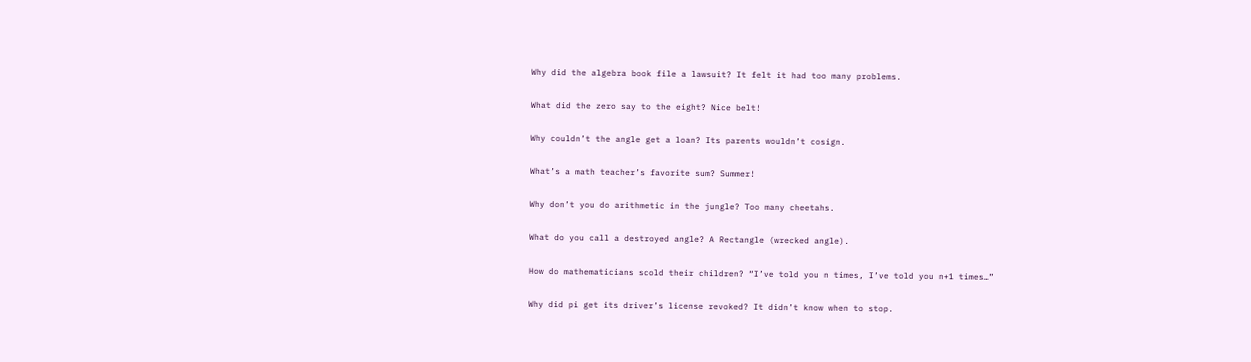Why did the algebra book file a lawsuit? It felt it had too many problems.

What did the zero say to the eight? Nice belt!

Why couldn’t the angle get a loan? Its parents wouldn’t cosign.

What’s a math teacher’s favorite sum? Summer!

Why don’t you do arithmetic in the jungle? Too many cheetahs.

What do you call a destroyed angle? A Rectangle (wrecked angle).

How do mathematicians scold their children? “I’ve told you n times, I’ve told you n+1 times…”

Why did pi get its driver’s license revoked? It didn’t know when to stop.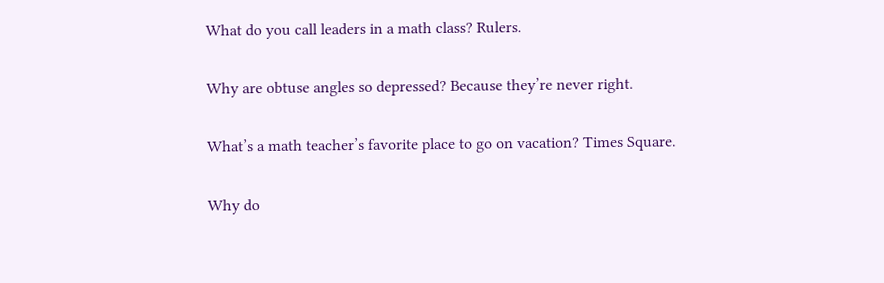What do you call leaders in a math class? Rulers.

Why are obtuse angles so depressed? Because they’re never right.

What’s a math teacher’s favorite place to go on vacation? Times Square.

Why do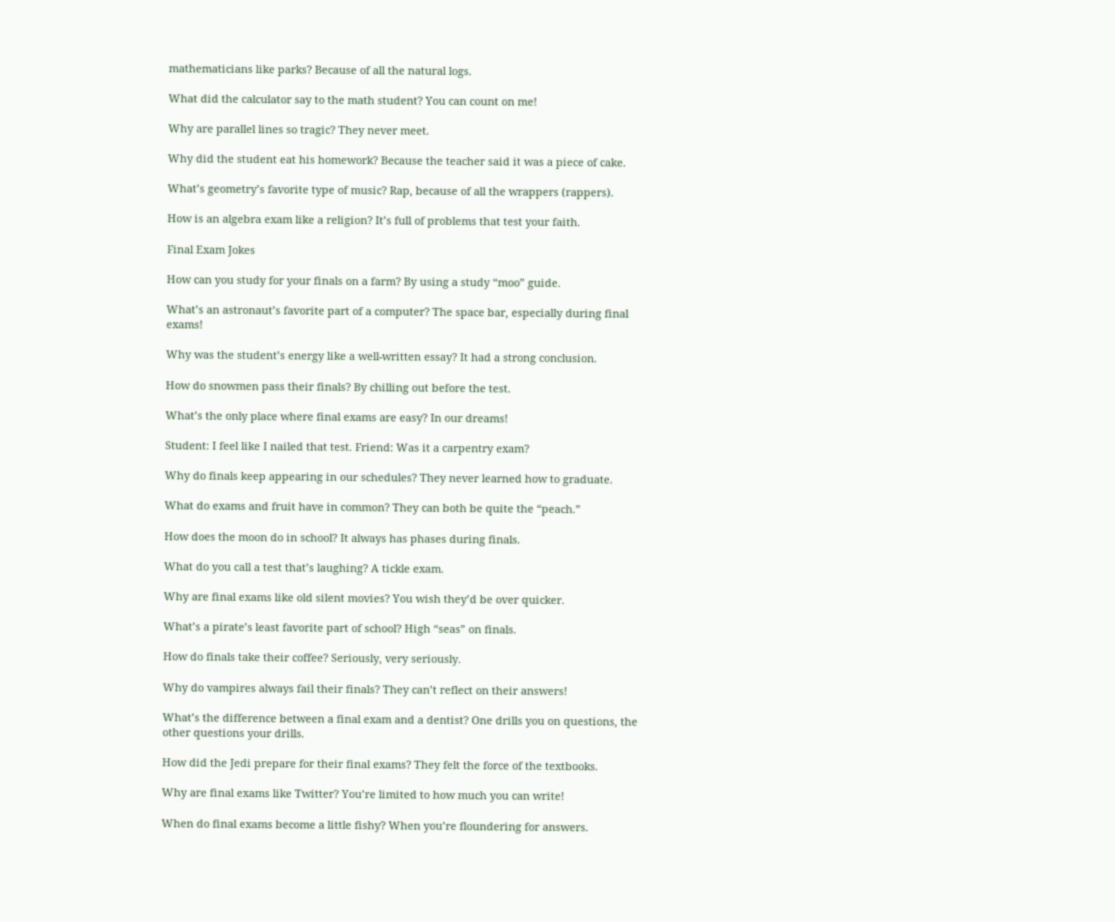mathematicians like parks? Because of all the natural logs.

What did the calculator say to the math student? You can count on me!

Why are parallel lines so tragic? They never meet.

Why did the student eat his homework? Because the teacher said it was a piece of cake.

What’s geometry’s favorite type of music? Rap, because of all the wrappers (rappers).

How is an algebra exam like a religion? It’s full of problems that test your faith.

Final Exam Jokes

How can you study for your finals on a farm? By using a study “moo” guide.

What’s an astronaut’s favorite part of a computer? The space bar, especially during final exams!

Why was the student’s energy like a well-written essay? It had a strong conclusion.

How do snowmen pass their finals? By chilling out before the test.

What’s the only place where final exams are easy? In our dreams!

Student: I feel like I nailed that test. Friend: Was it a carpentry exam?

Why do finals keep appearing in our schedules? They never learned how to graduate.

What do exams and fruit have in common? They can both be quite the “peach.”

How does the moon do in school? It always has phases during finals.

What do you call a test that’s laughing? A tickle exam.

Why are final exams like old silent movies? You wish they’d be over quicker.

What’s a pirate’s least favorite part of school? High “seas” on finals.

How do finals take their coffee? Seriously, very seriously.

Why do vampires always fail their finals? They can’t reflect on their answers!

What’s the difference between a final exam and a dentist? One drills you on questions, the other questions your drills.

How did the Jedi prepare for their final exams? They felt the force of the textbooks.

Why are final exams like Twitter? You’re limited to how much you can write!

When do final exams become a little fishy? When you’re floundering for answers.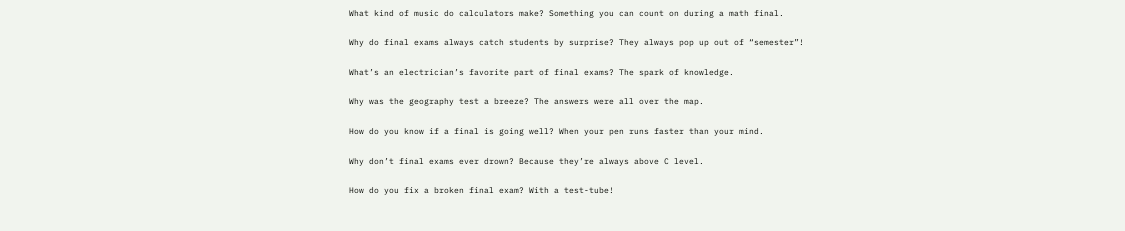What kind of music do calculators make? Something you can count on during a math final.

Why do final exams always catch students by surprise? They always pop up out of “semester”!

What’s an electrician’s favorite part of final exams? The spark of knowledge.

Why was the geography test a breeze? The answers were all over the map.

How do you know if a final is going well? When your pen runs faster than your mind.

Why don’t final exams ever drown? Because they’re always above C level.

How do you fix a broken final exam? With a test-tube!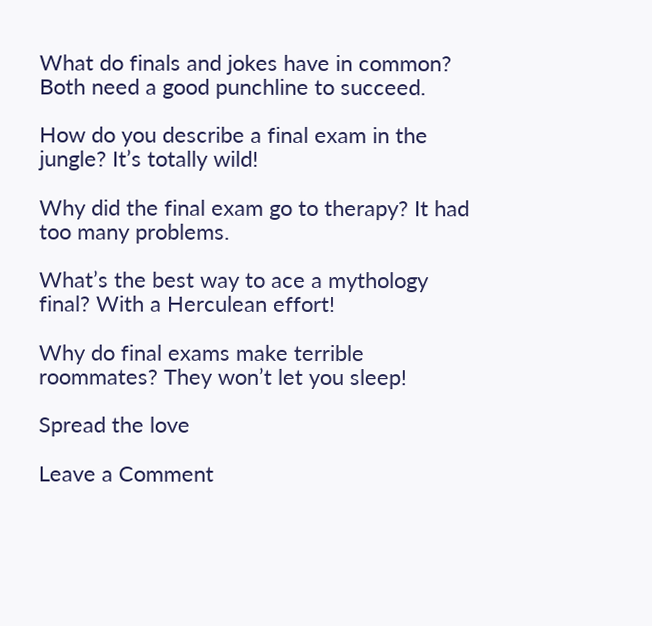What do finals and jokes have in common? Both need a good punchline to succeed.

How do you describe a final exam in the jungle? It’s totally wild!

Why did the final exam go to therapy? It had too many problems.

What’s the best way to ace a mythology final? With a Herculean effort!

Why do final exams make terrible roommates? They won’t let you sleep!

Spread the love

Leave a Comment